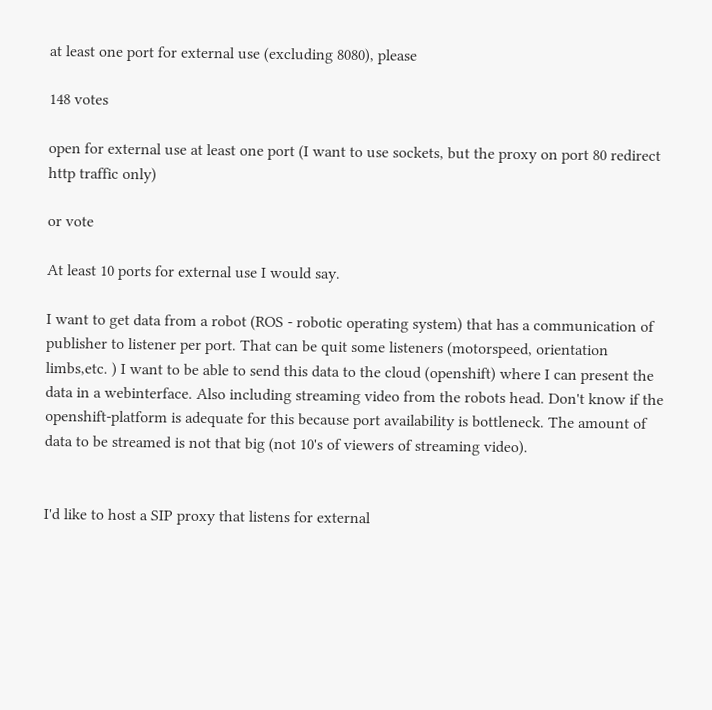at least one port for external use (excluding 8080), please

148 votes

open for external use at least one port (I want to use sockets, but the proxy on port 80 redirect http traffic only)

or vote

At least 10 ports for external use I would say.

I want to get data from a robot (ROS - robotic operating system) that has a communication of publisher to listener per port. That can be quit some listeners (motorspeed, orientation limbs,etc. ) I want to be able to send this data to the cloud (openshift) where I can present the data in a webinterface. Also including streaming video from the robots head. Don't know if the openshift-platform is adequate for this because port availability is bottleneck. The amount of data to be streamed is not that big (not 10's of viewers of streaming video).


I'd like to host a SIP proxy that listens for external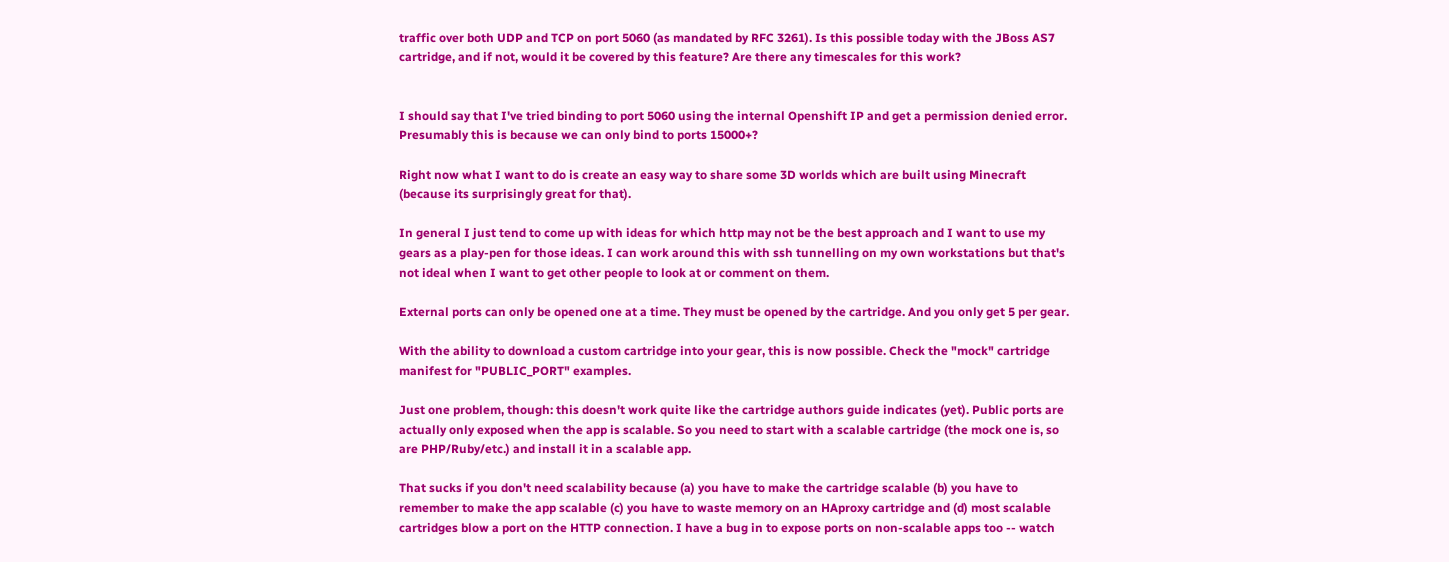traffic over both UDP and TCP on port 5060 (as mandated by RFC 3261). Is this possible today with the JBoss AS7 cartridge, and if not, would it be covered by this feature? Are there any timescales for this work?


I should say that I've tried binding to port 5060 using the internal Openshift IP and get a permission denied error. Presumably this is because we can only bind to ports 15000+?

Right now what I want to do is create an easy way to share some 3D worlds which are built using Minecraft (because its surprisingly great for that).

In general I just tend to come up with ideas for which http may not be the best approach and I want to use my gears as a play-pen for those ideas. I can work around this with ssh tunnelling on my own workstations but that's not ideal when I want to get other people to look at or comment on them.

External ports can only be opened one at a time. They must be opened by the cartridge. And you only get 5 per gear.

With the ability to download a custom cartridge into your gear, this is now possible. Check the "mock" cartridge manifest for "PUBLIC_PORT" examples.

Just one problem, though: this doesn't work quite like the cartridge authors guide indicates (yet). Public ports are actually only exposed when the app is scalable. So you need to start with a scalable cartridge (the mock one is, so are PHP/Ruby/etc.) and install it in a scalable app.

That sucks if you don't need scalability because (a) you have to make the cartridge scalable (b) you have to remember to make the app scalable (c) you have to waste memory on an HAproxy cartridge and (d) most scalable cartridges blow a port on the HTTP connection. I have a bug in to expose ports on non-scalable apps too -- watch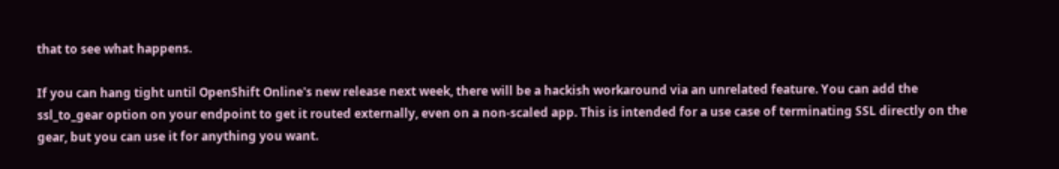that to see what happens.

If you can hang tight until OpenShift Online's new release next week, there will be a hackish workaround via an unrelated feature. You can add the ssl_to_gear option on your endpoint to get it routed externally, even on a non-scaled app. This is intended for a use case of terminating SSL directly on the gear, but you can use it for anything you want.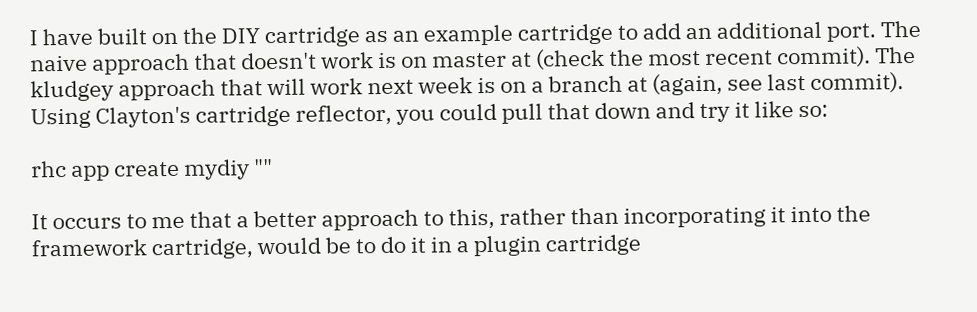I have built on the DIY cartridge as an example cartridge to add an additional port. The naive approach that doesn't work is on master at (check the most recent commit). The kludgey approach that will work next week is on a branch at (again, see last commit). Using Clayton's cartridge reflector, you could pull that down and try it like so:

rhc app create mydiy ""

It occurs to me that a better approach to this, rather than incorporating it into the framework cartridge, would be to do it in a plugin cartridge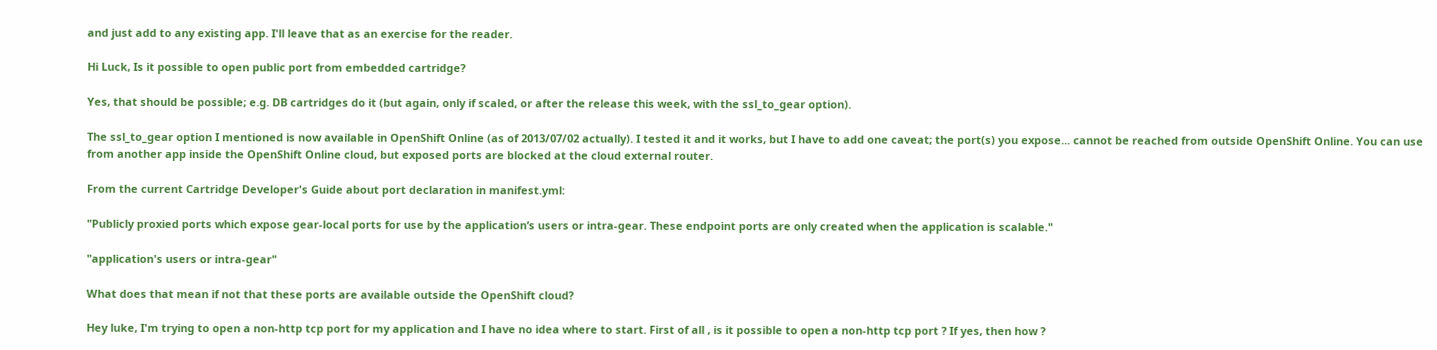and just add to any existing app. I'll leave that as an exercise for the reader.

Hi Luck, Is it possible to open public port from embedded cartridge?

Yes, that should be possible; e.g. DB cartridges do it (but again, only if scaled, or after the release this week, with the ssl_to_gear option).

The ssl_to_gear option I mentioned is now available in OpenShift Online (as of 2013/07/02 actually). I tested it and it works, but I have to add one caveat; the port(s) you expose... cannot be reached from outside OpenShift Online. You can use from another app inside the OpenShift Online cloud, but exposed ports are blocked at the cloud external router.

From the current Cartridge Developer's Guide about port declaration in manifest.yml:

"Publicly proxied ports which expose gear-local ports for use by the application’s users or intra-gear. These endpoint ports are only created when the application is scalable."

"application's users or intra-gear"

What does that mean if not that these ports are available outside the OpenShift cloud?

Hey luke, I'm trying to open a non-http tcp port for my application and I have no idea where to start. First of all , is it possible to open a non-http tcp port ? If yes, then how ?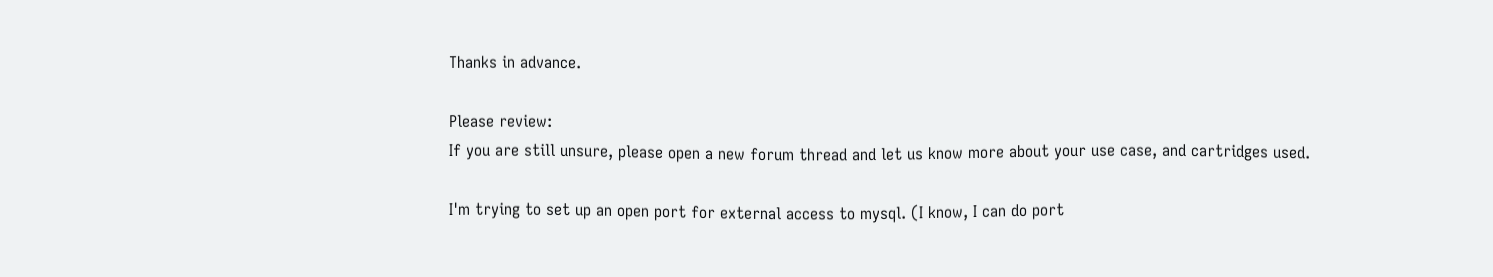Thanks in advance.

Please review:
If you are still unsure, please open a new forum thread and let us know more about your use case, and cartridges used.

I'm trying to set up an open port for external access to mysql. (I know, I can do port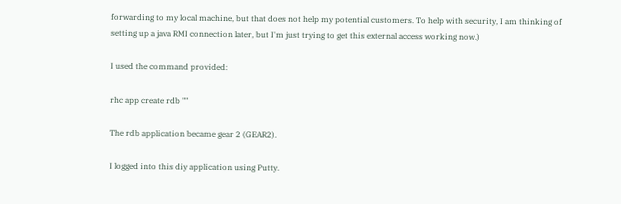forwarding to my local machine, but that does not help my potential customers. To help with security, I am thinking of setting up a java RMI connection later, but I'm just trying to get this external access working now.)

I used the command provided:

rhc app create rdb ""

The rdb application became gear 2 (GEAR2).

I logged into this diy application using Putty.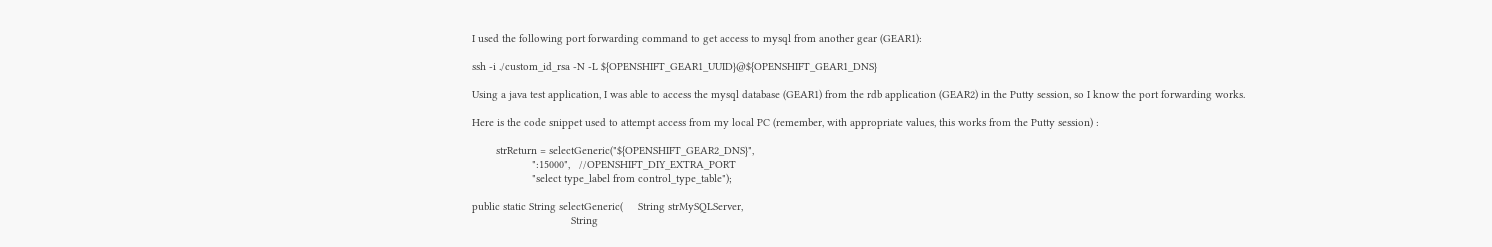I used the following port forwarding command to get access to mysql from another gear (GEAR1):

ssh -i ./custom_id_rsa -N -L ${OPENSHIFT_GEAR1_UUID}@${OPENSHIFT_GEAR1_DNS}

Using a java test application, I was able to access the mysql database (GEAR1) from the rdb application (GEAR2) in the Putty session, so I know the port forwarding works.

Here is the code snippet used to attempt access from my local PC (remember, with appropriate values, this works from the Putty session) :

        strReturn = selectGeneric("${OPENSHIFT_GEAR2_DNS}",
                    ":15000",   //OPENSHIFT_DIY_EXTRA_PORT
                    "select type_label from control_type_table");

public static String selectGeneric(     String strMySQLServer,
                                 String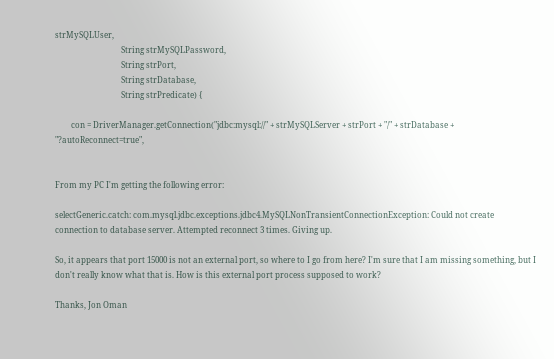strMySQLUser,
                                 String strMySQLPassword,
                                 String strPort,
                                 String strDatabase,
                                 String strPredicate) {

        con = DriverManager.getConnection("jdbc:mysql://" + strMySQLServer + strPort + "/" + strDatabase + "?autoReconnect=true",


From my PC I'm getting the following error:

selectGeneric.catch: com.mysql.jdbc.exceptions.jdbc4.MySQLNonTransientConnectionException: Could not create connection to database server. Attempted reconnect 3 times. Giving up.

So, it appears that port 15000 is not an external port, so where to I go from here? I'm sure that I am missing something, but I don't really know what that is. How is this external port process supposed to work?

Thanks, Jon Oman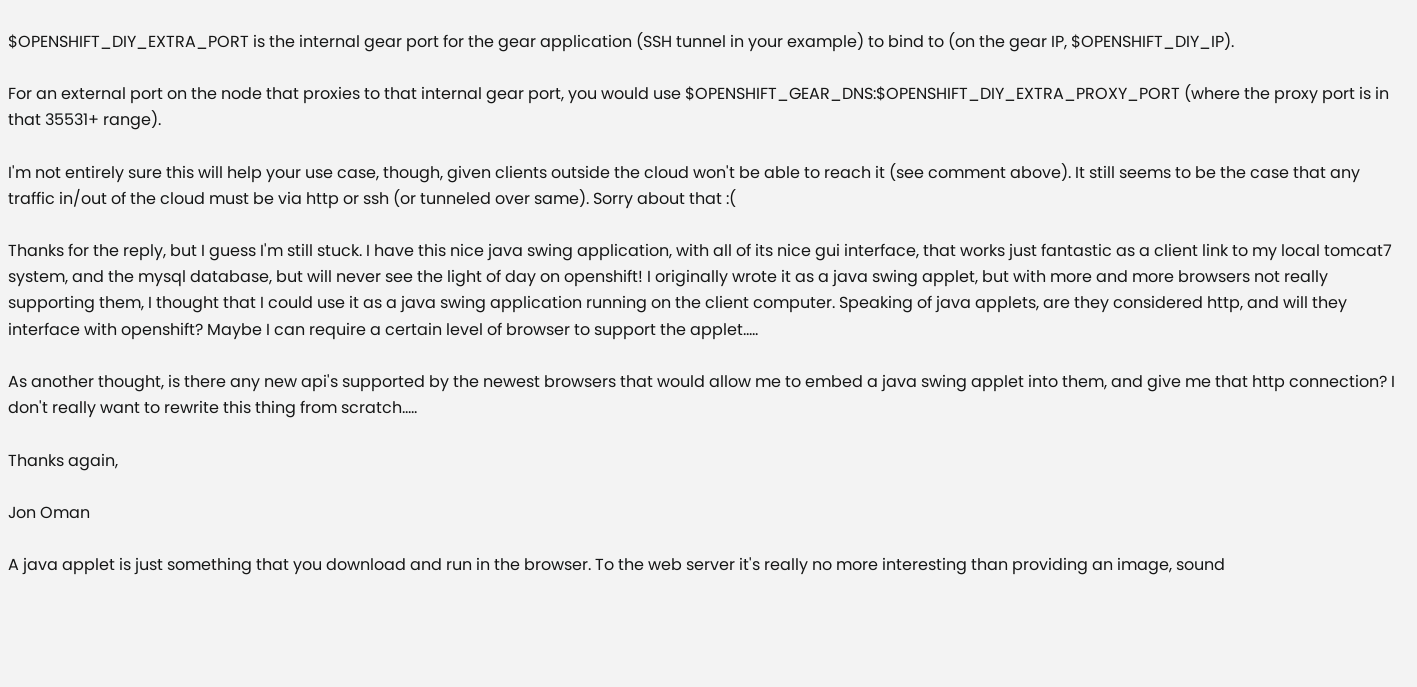$OPENSHIFT_DIY_EXTRA_PORT is the internal gear port for the gear application (SSH tunnel in your example) to bind to (on the gear IP, $OPENSHIFT_DIY_IP).

For an external port on the node that proxies to that internal gear port, you would use $OPENSHIFT_GEAR_DNS:$OPENSHIFT_DIY_EXTRA_PROXY_PORT (where the proxy port is in that 35531+ range).

I'm not entirely sure this will help your use case, though, given clients outside the cloud won't be able to reach it (see comment above). It still seems to be the case that any traffic in/out of the cloud must be via http or ssh (or tunneled over same). Sorry about that :(

Thanks for the reply, but I guess I'm still stuck. I have this nice java swing application, with all of its nice gui interface, that works just fantastic as a client link to my local tomcat7 system, and the mysql database, but will never see the light of day on openshift! I originally wrote it as a java swing applet, but with more and more browsers not really supporting them, I thought that I could use it as a java swing application running on the client computer. Speaking of java applets, are they considered http, and will they interface with openshift? Maybe I can require a certain level of browser to support the applet.....

As another thought, is there any new api's supported by the newest browsers that would allow me to embed a java swing applet into them, and give me that http connection? I don't really want to rewrite this thing from scratch.....

Thanks again,

Jon Oman

A java applet is just something that you download and run in the browser. To the web server it's really no more interesting than providing an image, sound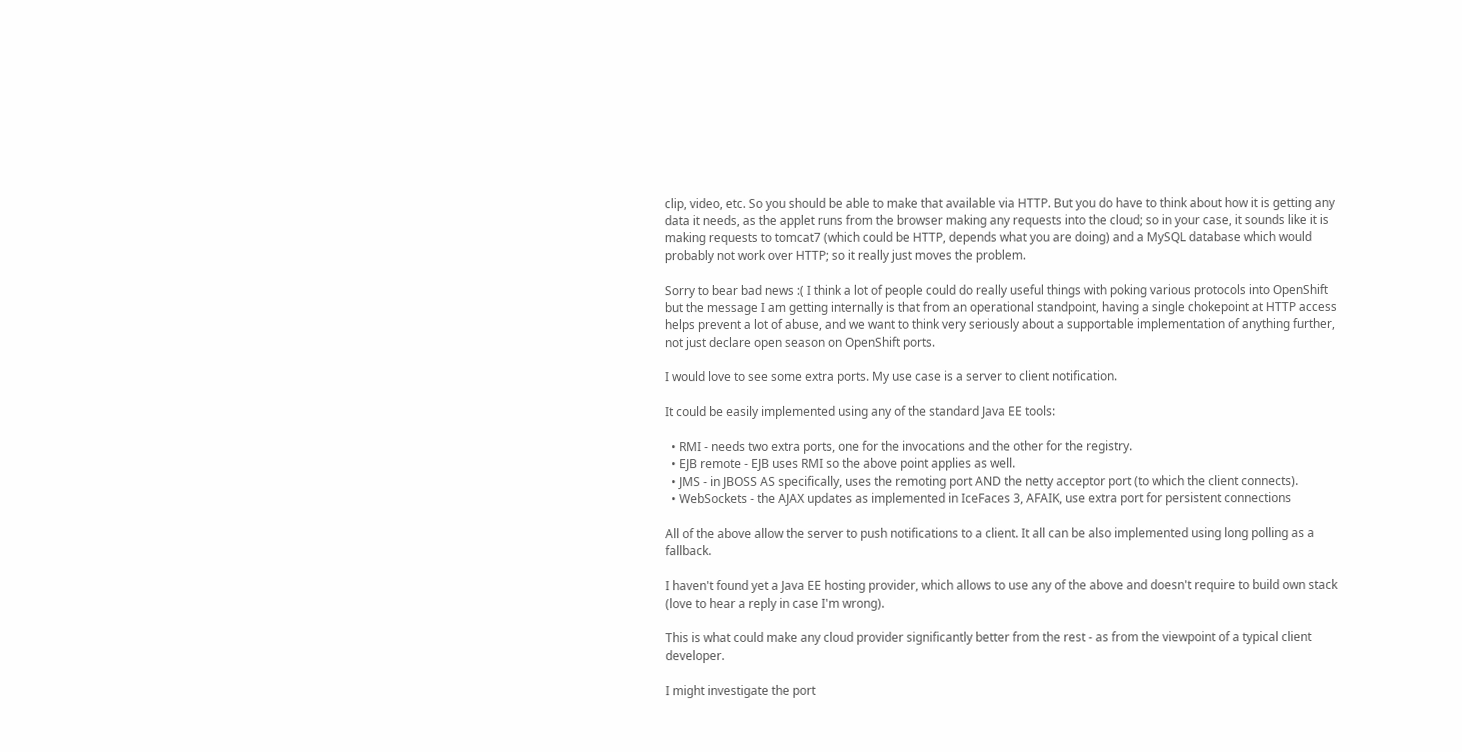clip, video, etc. So you should be able to make that available via HTTP. But you do have to think about how it is getting any data it needs, as the applet runs from the browser making any requests into the cloud; so in your case, it sounds like it is making requests to tomcat7 (which could be HTTP, depends what you are doing) and a MySQL database which would probably not work over HTTP; so it really just moves the problem.

Sorry to bear bad news :( I think a lot of people could do really useful things with poking various protocols into OpenShift but the message I am getting internally is that from an operational standpoint, having a single chokepoint at HTTP access helps prevent a lot of abuse, and we want to think very seriously about a supportable implementation of anything further, not just declare open season on OpenShift ports.

I would love to see some extra ports. My use case is a server to client notification.

It could be easily implemented using any of the standard Java EE tools:

  • RMI - needs two extra ports, one for the invocations and the other for the registry.
  • EJB remote - EJB uses RMI so the above point applies as well.
  • JMS - in JBOSS AS specifically, uses the remoting port AND the netty acceptor port (to which the client connects).
  • WebSockets - the AJAX updates as implemented in IceFaces 3, AFAIK, use extra port for persistent connections

All of the above allow the server to push notifications to a client. It all can be also implemented using long polling as a fallback.

I haven't found yet a Java EE hosting provider, which allows to use any of the above and doesn't require to build own stack (love to hear a reply in case I'm wrong).

This is what could make any cloud provider significantly better from the rest - as from the viewpoint of a typical client developer.

I might investigate the port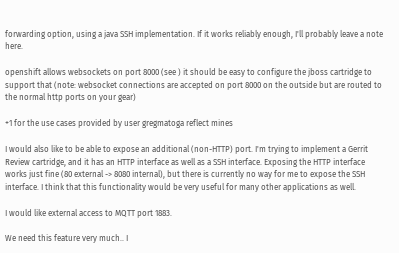forwarding option, using a java SSH implementation. If it works reliably enough, I'll probably leave a note here.

openshift allows websockets on port 8000 (see ) it should be easy to configure the jboss cartridge to support that (note: websocket connections are accepted on port 8000 on the outside but are routed to the normal http ports on your gear)

+1 for the use cases provided by user gregmatoga reflect mines

I would also like to be able to expose an additional (non-HTTP) port. I'm trying to implement a Gerrit Review cartridge, and it has an HTTP interface as well as a SSH interface. Exposing the HTTP interface works just fine (80 external -> 8080 internal), but there is currently no way for me to expose the SSH interface. I think that this functionality would be very useful for many other applications as well.

I would like external access to MQTT port 1883.

We need this feature very much.. I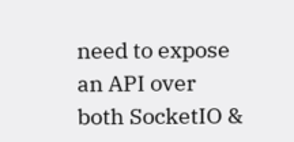need to expose an API over both SocketIO &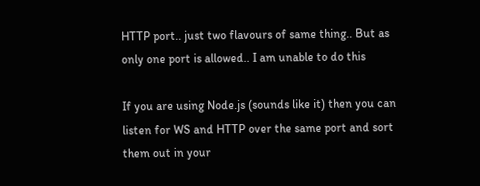HTTP port.. just two flavours of same thing.. But as only one port is allowed.. I am unable to do this

If you are using Node.js (sounds like it) then you can listen for WS and HTTP over the same port and sort them out in your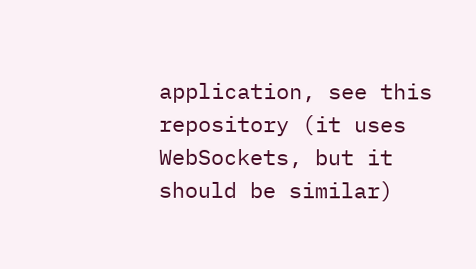application, see this repository (it uses WebSockets, but it should be similar)